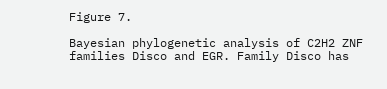Figure 7.

Bayesian phylogenetic analysis of C2H2 ZNF families Disco and EGR. Family Disco has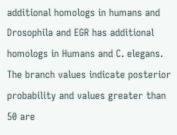additional homologs in humans and Drosophila and EGR has additional homologs in Humans and C. elegans. The branch values indicate posterior probability and values greater than 50 are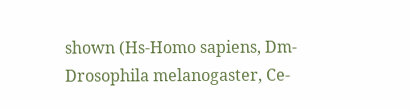shown (Hs-Homo sapiens, Dm-Drosophila melanogaster, Ce-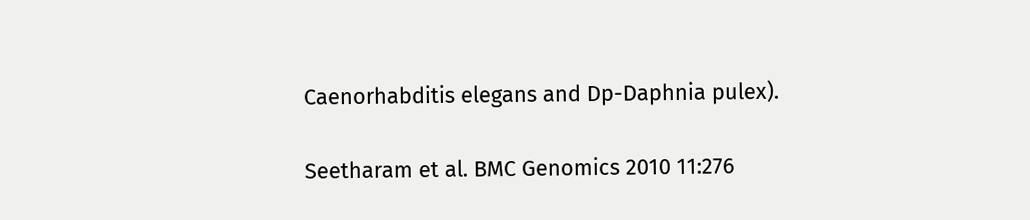Caenorhabditis elegans and Dp-Daphnia pulex).

Seetharam et al. BMC Genomics 2010 11:276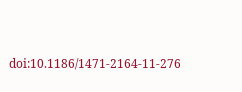doi:10.1186/1471-2164-11-276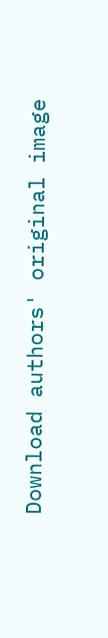Download authors' original image